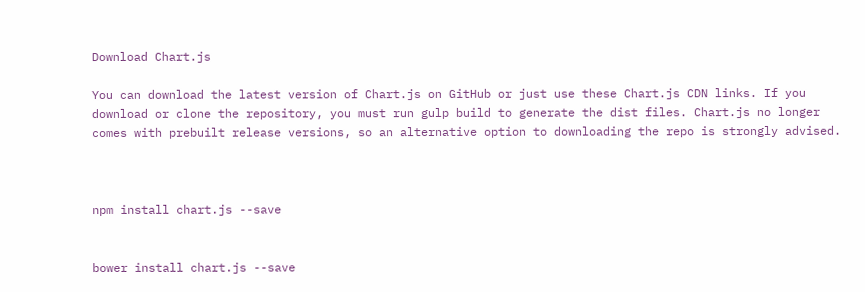Download Chart.js

You can download the latest version of Chart.js on GitHub or just use these Chart.js CDN links. If you download or clone the repository, you must run gulp build to generate the dist files. Chart.js no longer comes with prebuilt release versions, so an alternative option to downloading the repo is strongly advised.



npm install chart.js --save


bower install chart.js --save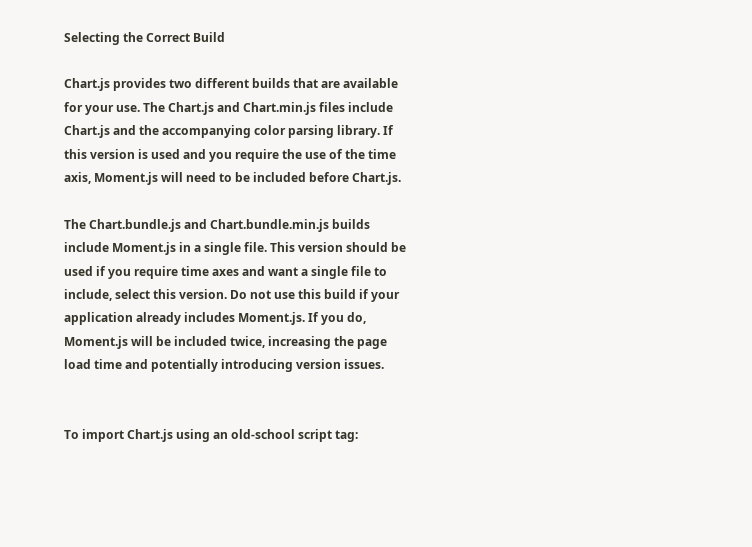Selecting the Correct Build

Chart.js provides two different builds that are available for your use. The Chart.js and Chart.min.js files include Chart.js and the accompanying color parsing library. If this version is used and you require the use of the time axis, Moment.js will need to be included before Chart.js.

The Chart.bundle.js and Chart.bundle.min.js builds include Moment.js in a single file. This version should be used if you require time axes and want a single file to include, select this version. Do not use this build if your application already includes Moment.js. If you do, Moment.js will be included twice, increasing the page load time and potentially introducing version issues.


To import Chart.js using an old-school script tag: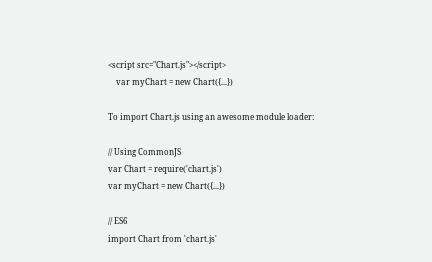<script src="Chart.js"></script>
    var myChart = new Chart({...})

To import Chart.js using an awesome module loader:

// Using CommonJS
var Chart = require('chart.js')
var myChart = new Chart({...})

// ES6
import Chart from 'chart.js'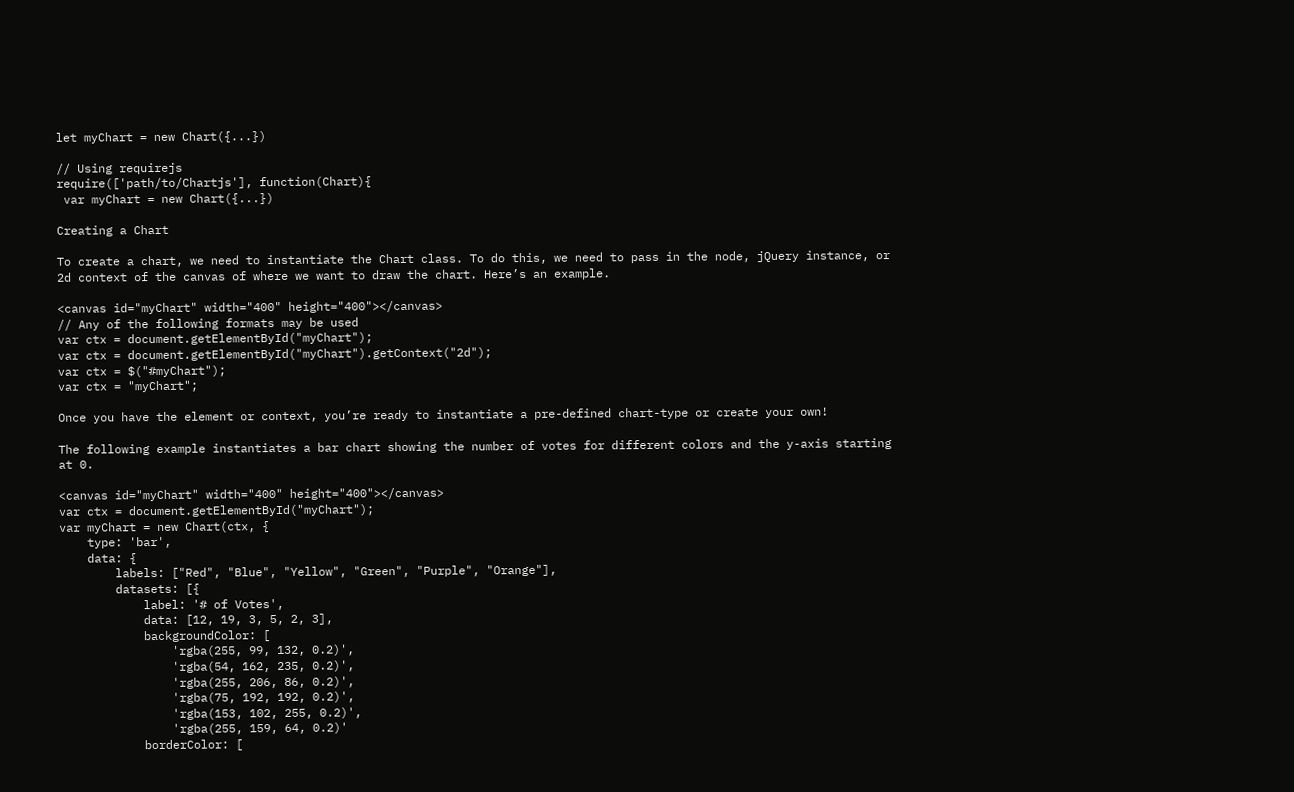let myChart = new Chart({...})

// Using requirejs
require(['path/to/Chartjs'], function(Chart){
 var myChart = new Chart({...})

Creating a Chart

To create a chart, we need to instantiate the Chart class. To do this, we need to pass in the node, jQuery instance, or 2d context of the canvas of where we want to draw the chart. Here’s an example.

<canvas id="myChart" width="400" height="400"></canvas>
// Any of the following formats may be used
var ctx = document.getElementById("myChart");
var ctx = document.getElementById("myChart").getContext("2d");
var ctx = $("#myChart");
var ctx = "myChart";

Once you have the element or context, you’re ready to instantiate a pre-defined chart-type or create your own!

The following example instantiates a bar chart showing the number of votes for different colors and the y-axis starting at 0.

<canvas id="myChart" width="400" height="400"></canvas>
var ctx = document.getElementById("myChart");
var myChart = new Chart(ctx, {
    type: 'bar',
    data: {
        labels: ["Red", "Blue", "Yellow", "Green", "Purple", "Orange"],
        datasets: [{
            label: '# of Votes',
            data: [12, 19, 3, 5, 2, 3],
            backgroundColor: [
                'rgba(255, 99, 132, 0.2)',
                'rgba(54, 162, 235, 0.2)',
                'rgba(255, 206, 86, 0.2)',
                'rgba(75, 192, 192, 0.2)',
                'rgba(153, 102, 255, 0.2)',
                'rgba(255, 159, 64, 0.2)'
            borderColor: [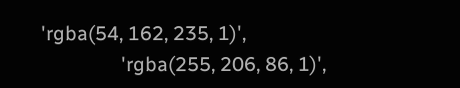'rgba(54, 162, 235, 1)',
                'rgba(255, 206, 86, 1)',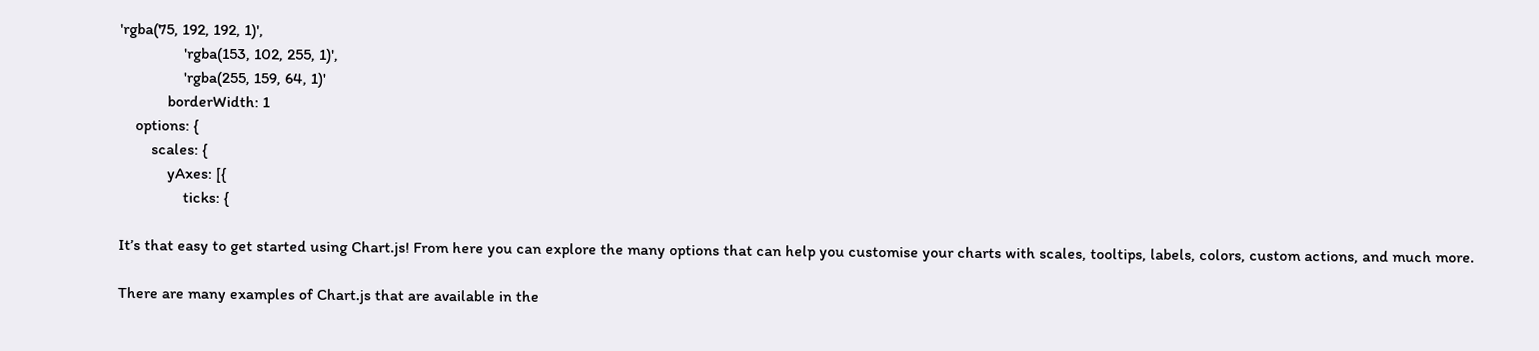'rgba(75, 192, 192, 1)',
                'rgba(153, 102, 255, 1)',
                'rgba(255, 159, 64, 1)'
            borderWidth: 1
    options: {
        scales: {
            yAxes: [{
                ticks: {

It’s that easy to get started using Chart.js! From here you can explore the many options that can help you customise your charts with scales, tooltips, labels, colors, custom actions, and much more.

There are many examples of Chart.js that are available in the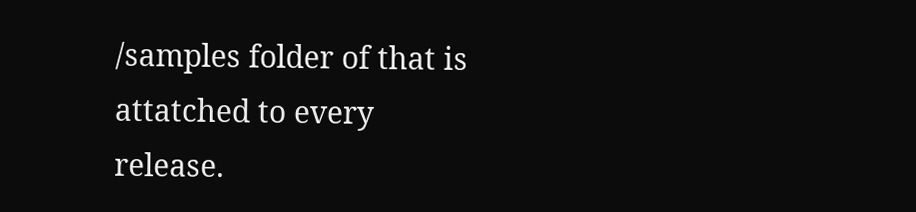/samples folder of that is attatched to every release.